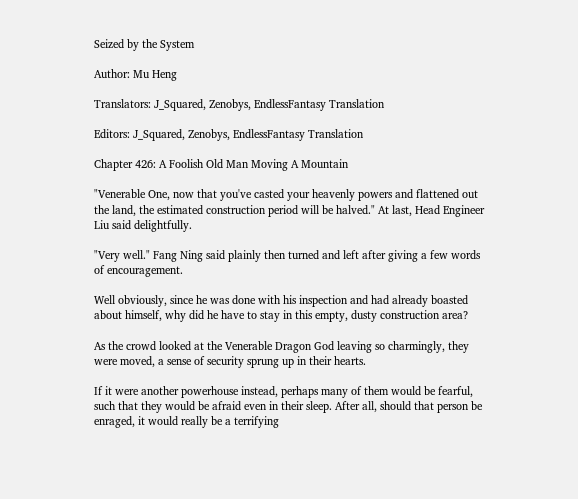Seized by the System

Author: Mu Heng

Translators: J_Squared, Zenobys, EndlessFantasy Translation

Editors: J_Squared, Zenobys, EndlessFantasy Translation

Chapter 426: A Foolish Old Man Moving A Mountain

"Venerable One, now that you've casted your heavenly powers and flattened out the land, the estimated construction period will be halved." At last, Head Engineer Liu said delightfully.

"Very well." Fang Ning said plainly then turned and left after giving a few words of encouragement.

Well obviously, since he was done with his inspection and had already boasted about himself, why did he have to stay in this empty, dusty construction area?

As the crowd looked at the Venerable Dragon God leaving so charmingly, they were moved, a sense of security sprung up in their hearts.

If it were another powerhouse instead, perhaps many of them would be fearful, such that they would be afraid even in their sleep. After all, should that person be enraged, it would really be a terrifying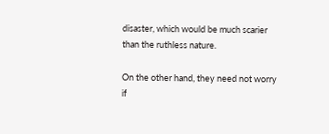disaster, which would be much scarier than the ruthless nature.

On the other hand, they need not worry if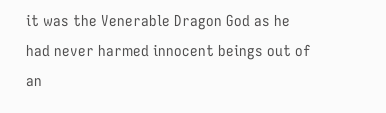it was the Venerable Dragon God as he had never harmed innocent beings out of an